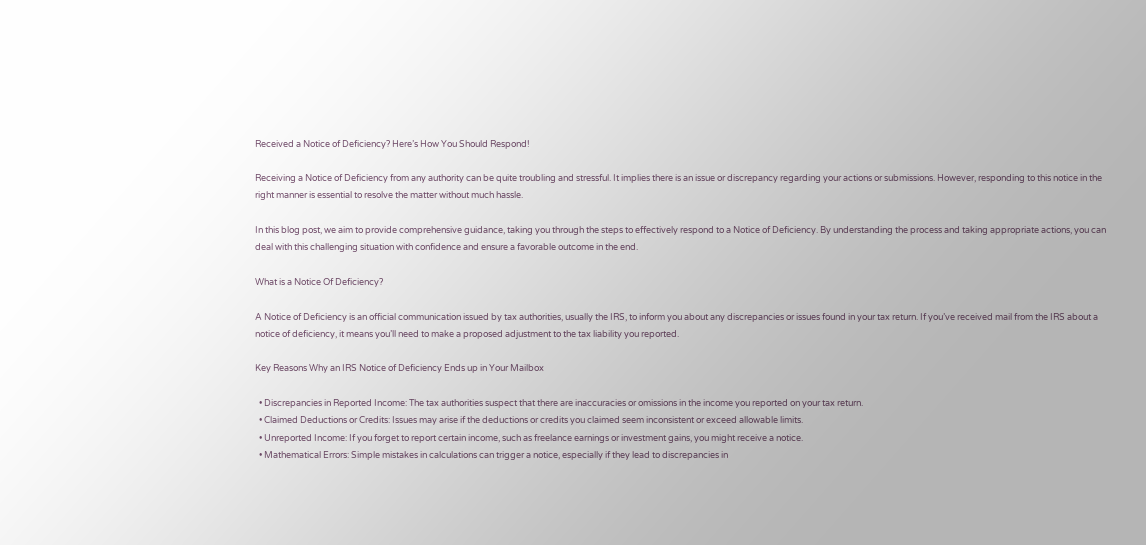Received a Notice of Deficiency? Here’s How You Should Respond!

Receiving a Notice of Deficiency from any authority can be quite troubling and stressful. It implies there is an issue or discrepancy regarding your actions or submissions. However, responding to this notice in the right manner is essential to resolve the matter without much hassle.

In this blog post, we aim to provide comprehensive guidance, taking you through the steps to effectively respond to a Notice of Deficiency. By understanding the process and taking appropriate actions, you can deal with this challenging situation with confidence and ensure a favorable outcome in the end.

What is a Notice Of Deficiency?

A Notice of Deficiency is an official communication issued by tax authorities, usually the IRS, to inform you about any discrepancies or issues found in your tax return. If you’ve received mail from the IRS about a notice of deficiency, it means you’ll need to make a proposed adjustment to the tax liability you reported.

Key Reasons Why an IRS Notice of Deficiency Ends up in Your Mailbox

  • Discrepancies in Reported Income: The tax authorities suspect that there are inaccuracies or omissions in the income you reported on your tax return.
  • Claimed Deductions or Credits: Issues may arise if the deductions or credits you claimed seem inconsistent or exceed allowable limits.
  • Unreported Income: If you forget to report certain income, such as freelance earnings or investment gains, you might receive a notice.
  • Mathematical Errors: Simple mistakes in calculations can trigger a notice, especially if they lead to discrepancies in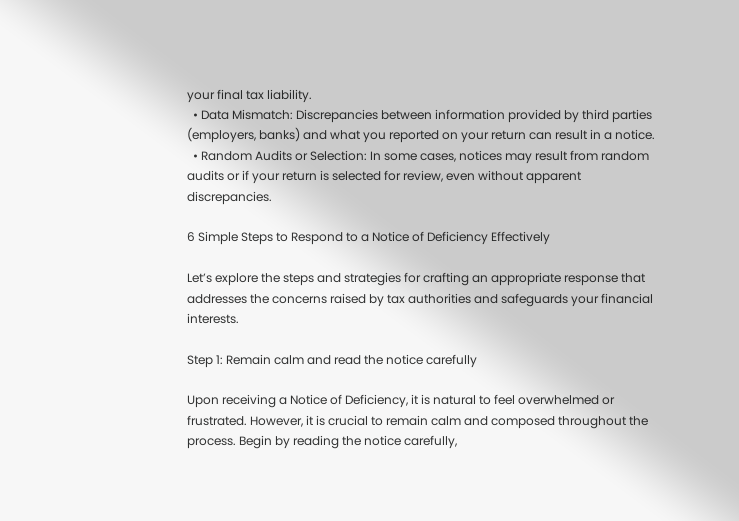your final tax liability.
  • Data Mismatch: Discrepancies between information provided by third parties (employers, banks) and what you reported on your return can result in a notice.
  • Random Audits or Selection: In some cases, notices may result from random audits or if your return is selected for review, even without apparent discrepancies.

6 Simple Steps to Respond to a Notice of Deficiency Effectively

Let’s explore the steps and strategies for crafting an appropriate response that addresses the concerns raised by tax authorities and safeguards your financial interests.

Step 1: Remain calm and read the notice carefully

Upon receiving a Notice of Deficiency, it is natural to feel overwhelmed or frustrated. However, it is crucial to remain calm and composed throughout the process. Begin by reading the notice carefully,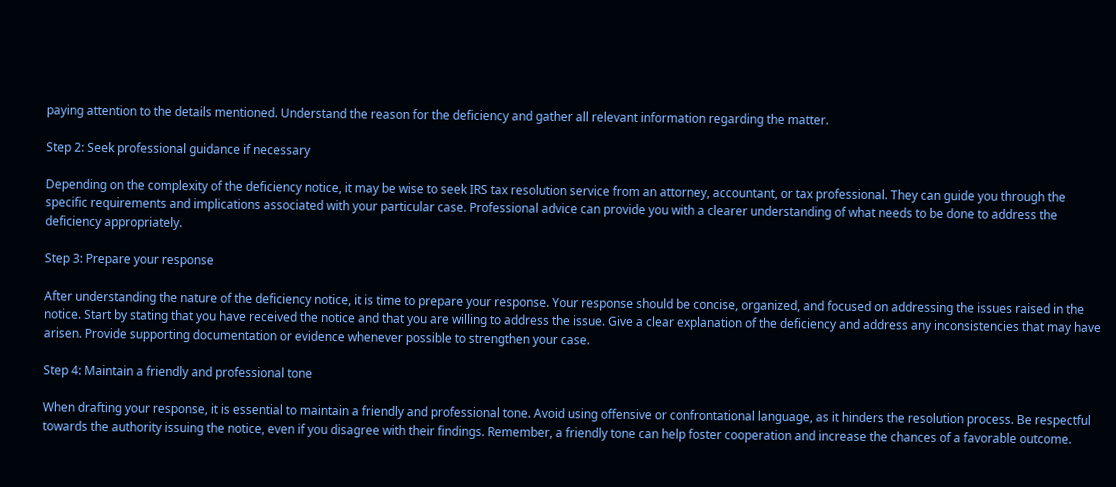paying attention to the details mentioned. Understand the reason for the deficiency and gather all relevant information regarding the matter.

Step 2: Seek professional guidance if necessary

Depending on the complexity of the deficiency notice, it may be wise to seek IRS tax resolution service from an attorney, accountant, or tax professional. They can guide you through the specific requirements and implications associated with your particular case. Professional advice can provide you with a clearer understanding of what needs to be done to address the deficiency appropriately.

Step 3: Prepare your response

After understanding the nature of the deficiency notice, it is time to prepare your response. Your response should be concise, organized, and focused on addressing the issues raised in the notice. Start by stating that you have received the notice and that you are willing to address the issue. Give a clear explanation of the deficiency and address any inconsistencies that may have arisen. Provide supporting documentation or evidence whenever possible to strengthen your case.

Step 4: Maintain a friendly and professional tone

When drafting your response, it is essential to maintain a friendly and professional tone. Avoid using offensive or confrontational language, as it hinders the resolution process. Be respectful towards the authority issuing the notice, even if you disagree with their findings. Remember, a friendly tone can help foster cooperation and increase the chances of a favorable outcome.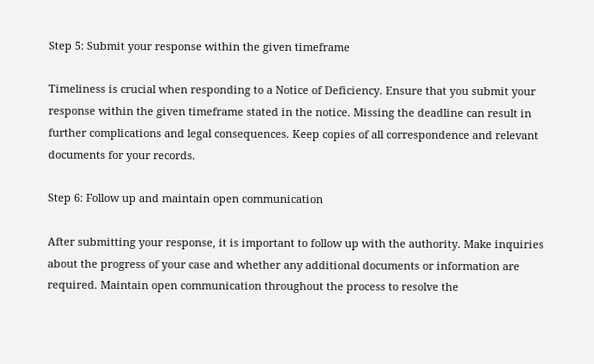Step 5: Submit your response within the given timeframe

Timeliness is crucial when responding to a Notice of Deficiency. Ensure that you submit your response within the given timeframe stated in the notice. Missing the deadline can result in further complications and legal consequences. Keep copies of all correspondence and relevant documents for your records.

Step 6: Follow up and maintain open communication

After submitting your response, it is important to follow up with the authority. Make inquiries about the progress of your case and whether any additional documents or information are required. Maintain open communication throughout the process to resolve the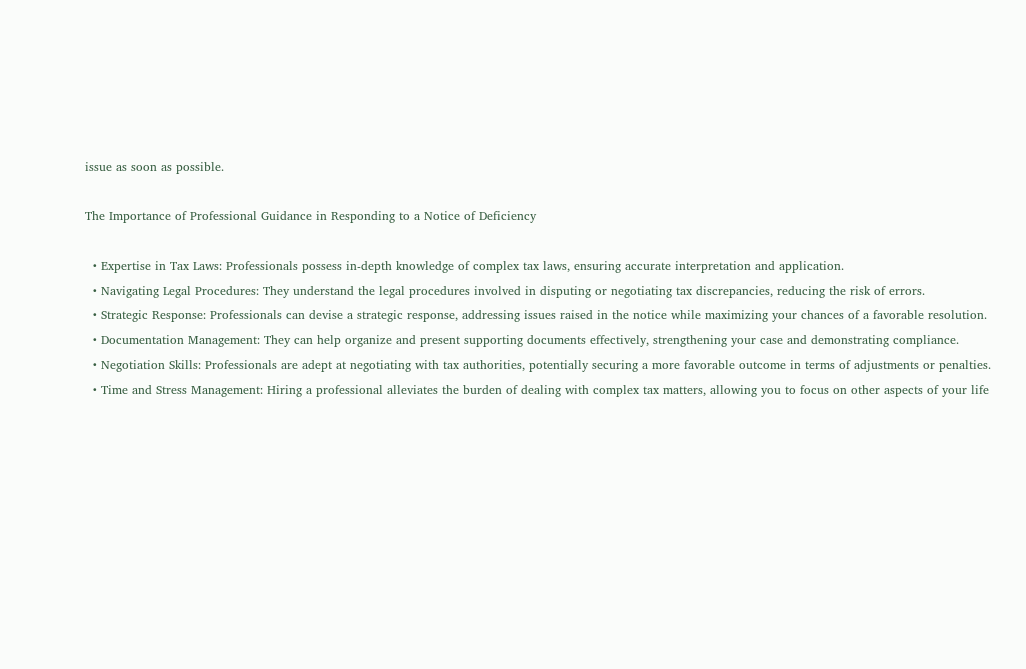issue as soon as possible.

The Importance of Professional Guidance in Responding to a Notice of Deficiency

  • Expertise in Tax Laws: Professionals possess in-depth knowledge of complex tax laws, ensuring accurate interpretation and application.
  • Navigating Legal Procedures: They understand the legal procedures involved in disputing or negotiating tax discrepancies, reducing the risk of errors.
  • Strategic Response: Professionals can devise a strategic response, addressing issues raised in the notice while maximizing your chances of a favorable resolution.
  • Documentation Management: They can help organize and present supporting documents effectively, strengthening your case and demonstrating compliance.
  • Negotiation Skills: Professionals are adept at negotiating with tax authorities, potentially securing a more favorable outcome in terms of adjustments or penalties.
  • Time and Stress Management: Hiring a professional alleviates the burden of dealing with complex tax matters, allowing you to focus on other aspects of your life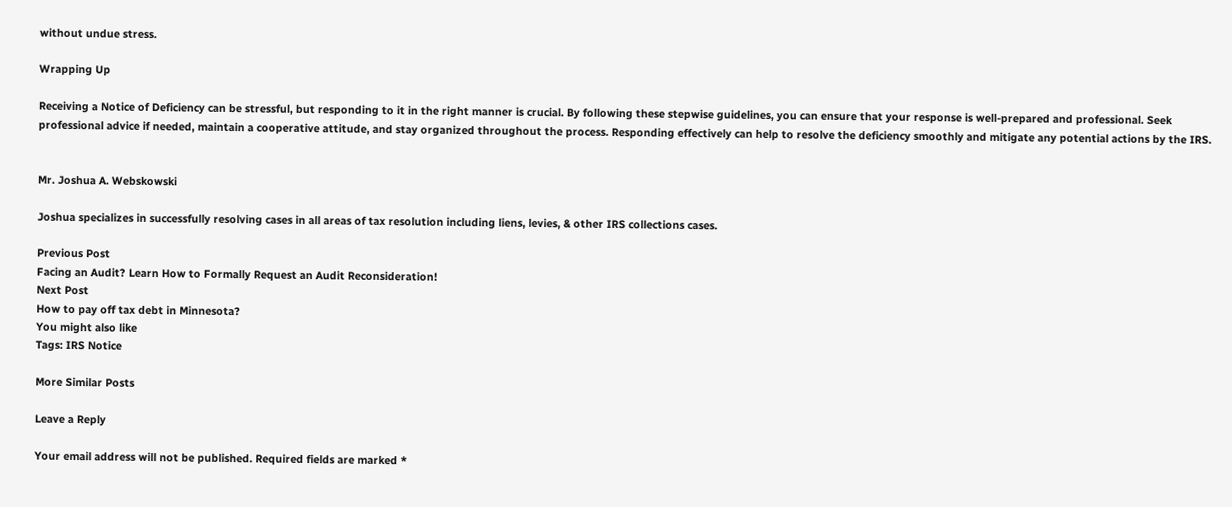without undue stress.

Wrapping Up

Receiving a Notice of Deficiency can be stressful, but responding to it in the right manner is crucial. By following these stepwise guidelines, you can ensure that your response is well-prepared and professional. Seek professional advice if needed, maintain a cooperative attitude, and stay organized throughout the process. Responding effectively can help to resolve the deficiency smoothly and mitigate any potential actions by the IRS.


Mr. Joshua A. Webskowski

Joshua specializes in successfully resolving cases in all areas of tax resolution including liens, levies, & other IRS collections cases.

Previous Post
Facing an Audit? Learn How to Formally Request an Audit Reconsideration!
Next Post
How to pay off tax debt in Minnesota?
You might also like
Tags: IRS Notice

More Similar Posts

Leave a Reply

Your email address will not be published. Required fields are marked *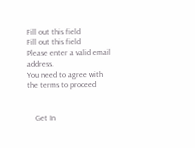Fill out this field
Fill out this field
Please enter a valid email address.
You need to agree with the terms to proceed


    Get In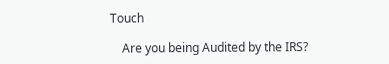Touch

    Are you being Audited by the IRS?